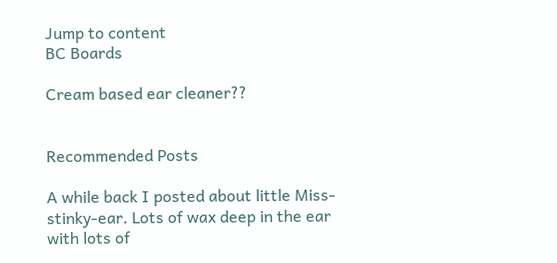Jump to content
BC Boards

Cream based ear cleaner??


Recommended Posts

A while back I posted about little Miss-stinky-ear. Lots of wax deep in the ear with lots of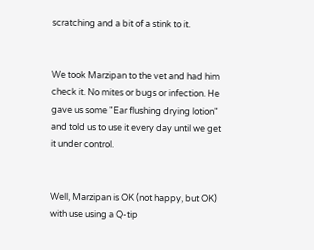scratching and a bit of a stink to it.


We took Marzipan to the vet and had him check it. No mites or bugs or infection. He gave us some "Ear flushing drying lotion" and told us to use it every day until we get it under control.


Well, Marzipan is OK (not happy, but OK) with use using a Q-tip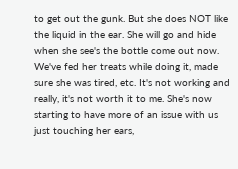to get out the gunk. But she does NOT like the liquid in the ear. She will go and hide when she see's the bottle come out now. We've fed her treats while doing it, made sure she was tired, etc. It's not working and really, it's not worth it to me. She's now starting to have more of an issue with us just touching her ears,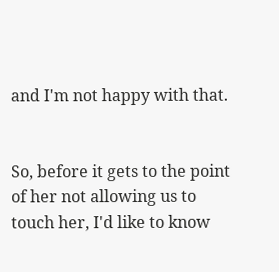and I'm not happy with that.


So, before it gets to the point of her not allowing us to touch her, I'd like to know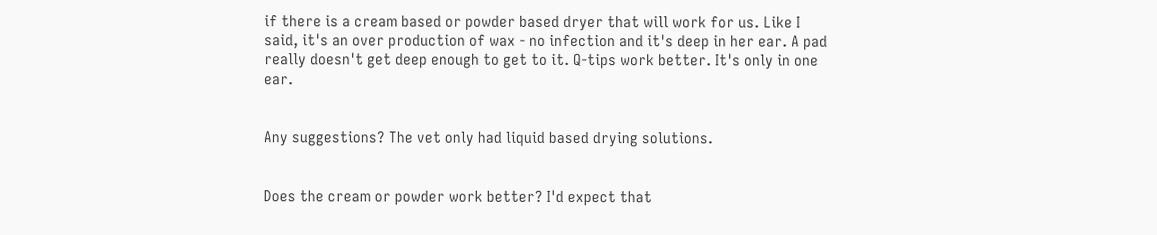if there is a cream based or powder based dryer that will work for us. Like I said, it's an over production of wax - no infection and it's deep in her ear. A pad really doesn't get deep enough to get to it. Q-tips work better. It's only in one ear.


Any suggestions? The vet only had liquid based drying solutions.


Does the cream or powder work better? I'd expect that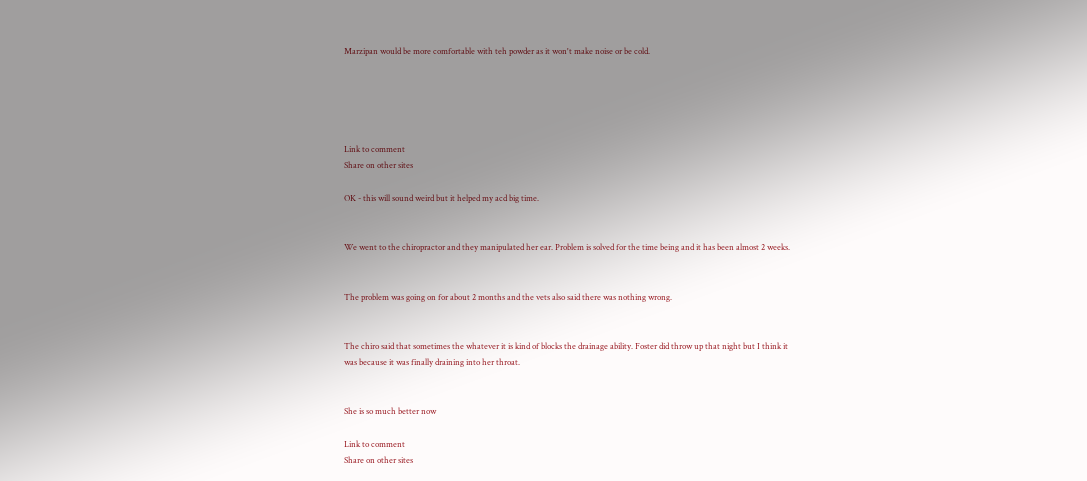Marzipan would be more comfortable with teh powder as it won't make noise or be cold.





Link to comment
Share on other sites

OK - this will sound weird but it helped my acd big time.


We went to the chiropractor and they manipulated her ear. Problem is solved for the time being and it has been almost 2 weeks.


The problem was going on for about 2 months and the vets also said there was nothing wrong.


The chiro said that sometimes the whatever it is kind of blocks the drainage ability. Foster did throw up that night but I think it was because it was finally draining into her throat.


She is so much better now

Link to comment
Share on other sites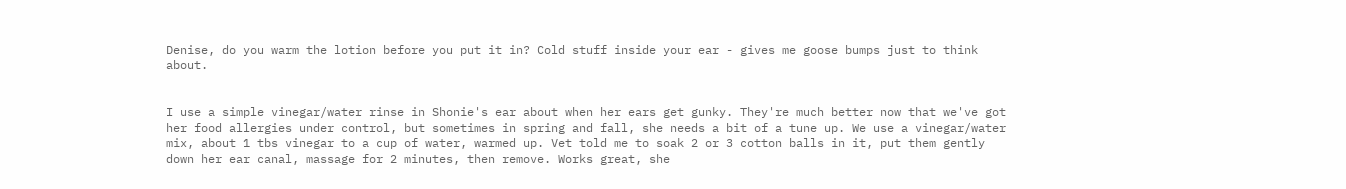Denise, do you warm the lotion before you put it in? Cold stuff inside your ear - gives me goose bumps just to think about.


I use a simple vinegar/water rinse in Shonie's ear about when her ears get gunky. They're much better now that we've got her food allergies under control, but sometimes in spring and fall, she needs a bit of a tune up. We use a vinegar/water mix, about 1 tbs vinegar to a cup of water, warmed up. Vet told me to soak 2 or 3 cotton balls in it, put them gently down her ear canal, massage for 2 minutes, then remove. Works great, she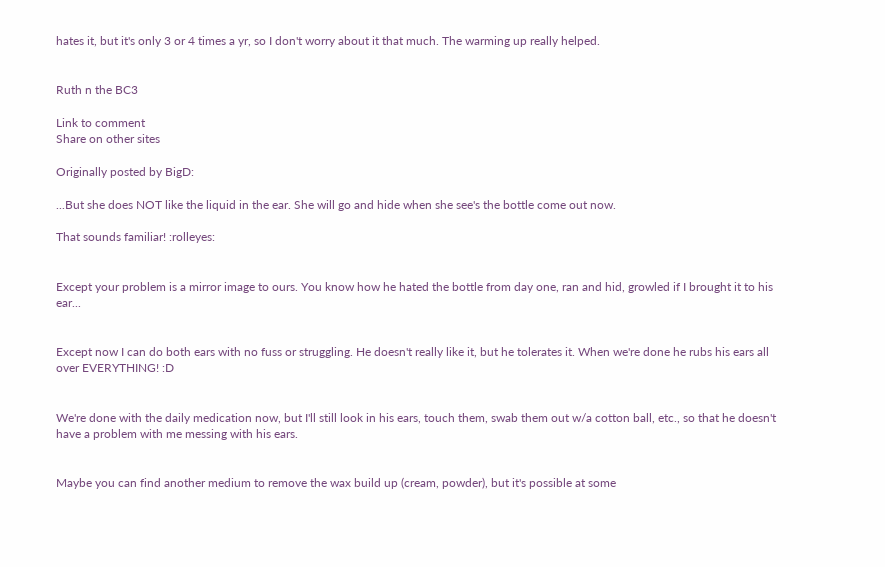hates it, but it's only 3 or 4 times a yr, so I don't worry about it that much. The warming up really helped.


Ruth n the BC3

Link to comment
Share on other sites

Originally posted by BigD:

...But she does NOT like the liquid in the ear. She will go and hide when she see's the bottle come out now.

That sounds familiar! :rolleyes:


Except your problem is a mirror image to ours. You know how he hated the bottle from day one, ran and hid, growled if I brought it to his ear...


Except now I can do both ears with no fuss or struggling. He doesn't really like it, but he tolerates it. When we're done he rubs his ears all over EVERYTHING! :D


We're done with the daily medication now, but I'll still look in his ears, touch them, swab them out w/a cotton ball, etc., so that he doesn't have a problem with me messing with his ears.


Maybe you can find another medium to remove the wax build up (cream, powder), but it's possible at some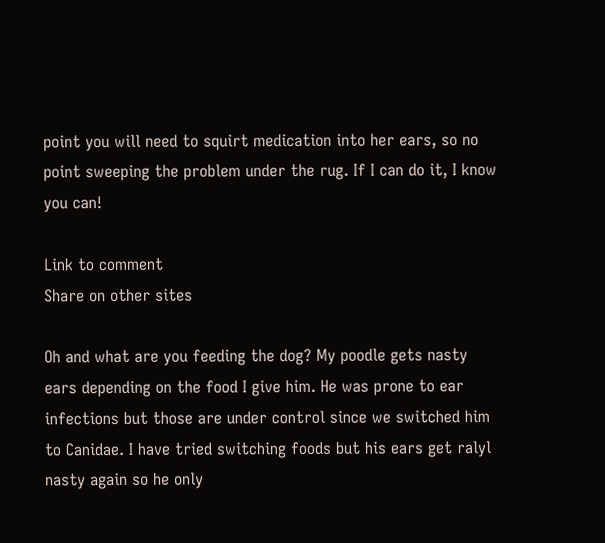point you will need to squirt medication into her ears, so no point sweeping the problem under the rug. If I can do it, I know you can!

Link to comment
Share on other sites

Oh and what are you feeding the dog? My poodle gets nasty ears depending on the food I give him. He was prone to ear infections but those are under control since we switched him to Canidae. I have tried switching foods but his ears get ralyl nasty again so he only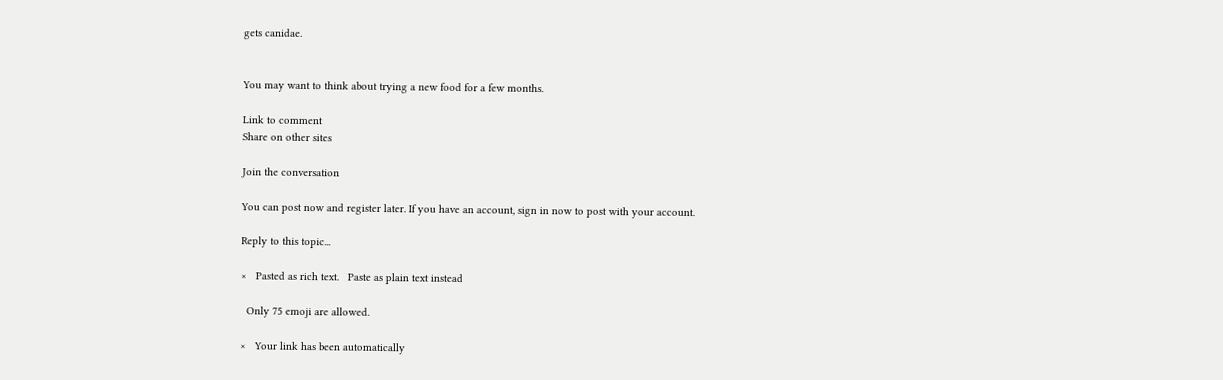gets canidae.


You may want to think about trying a new food for a few months.

Link to comment
Share on other sites

Join the conversation

You can post now and register later. If you have an account, sign in now to post with your account.

Reply to this topic...

×   Pasted as rich text.   Paste as plain text instead

  Only 75 emoji are allowed.

×   Your link has been automatically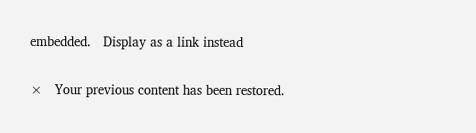embedded.   Display as a link instead

×   Your previous content has been restored.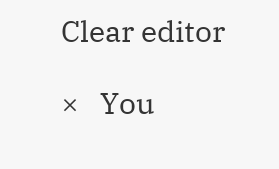Clear editor

×   You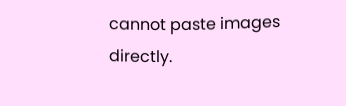cannot paste images directly.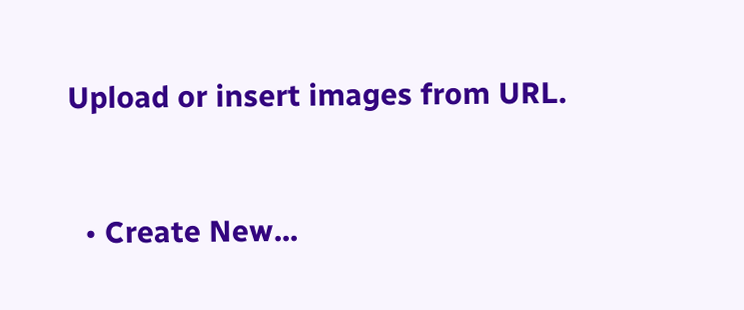Upload or insert images from URL.


  • Create New...